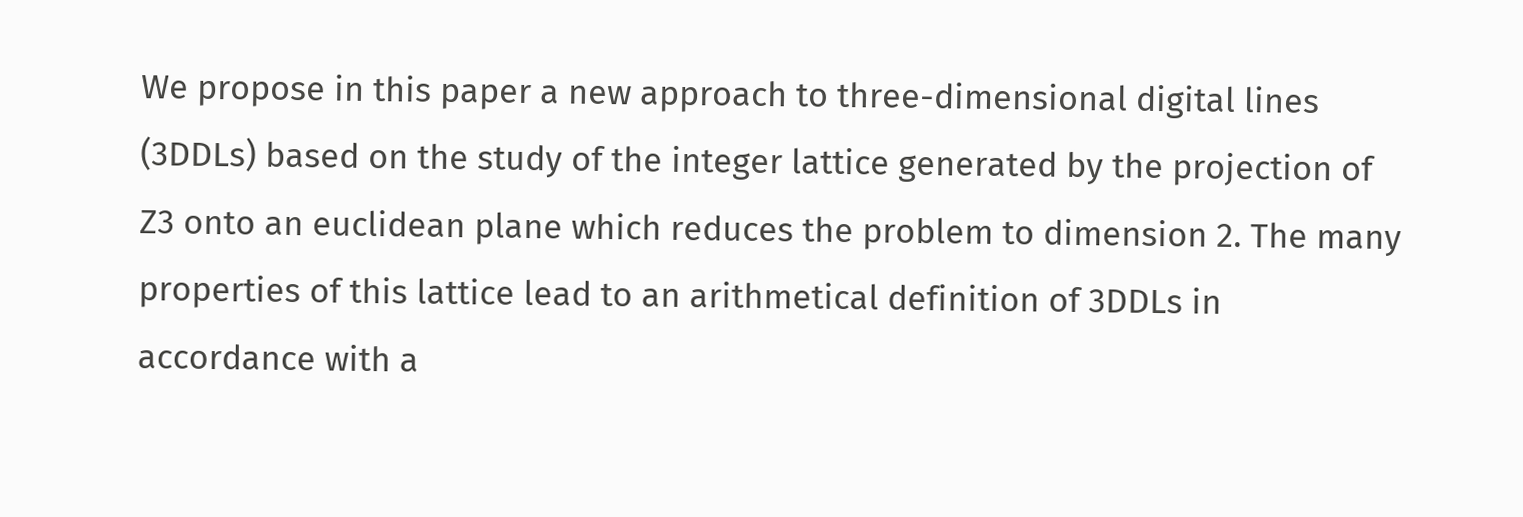We propose in this paper a new approach to three-dimensional digital lines (3DDLs) based on the study of the integer lattice generated by the projection of Z3 onto an euclidean plane which reduces the problem to dimension 2. The many properties of this lattice lead to an arithmetical definition of 3DDLs in accordance with a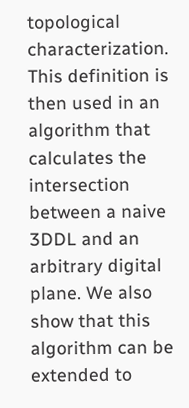topological characterization. This definition is then used in an algorithm that calculates the intersection between a naive 3DDL and an arbitrary digital plane. We also show that this algorithm can be extended to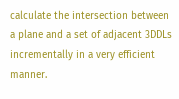calculate the intersection between a plane and a set of adjacent 3DDLs incrementally in a very efficient manner.